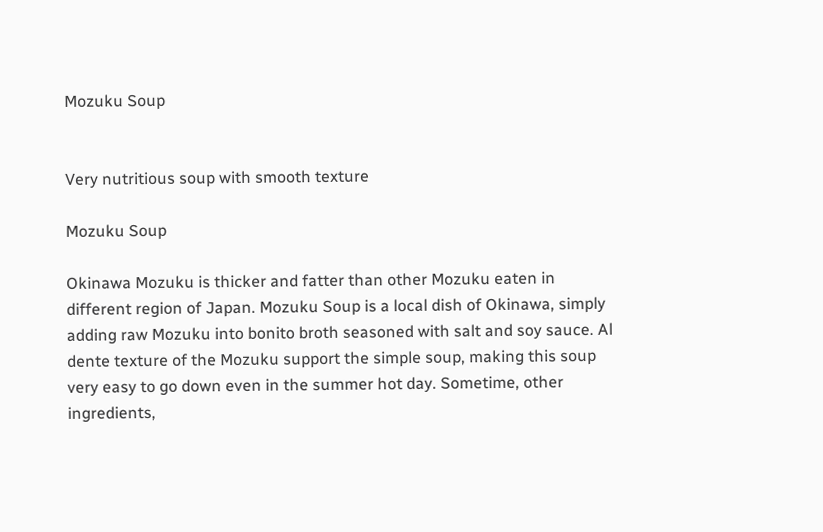Mozuku Soup


Very nutritious soup with smooth texture

Mozuku Soup

Okinawa Mozuku is thicker and fatter than other Mozuku eaten in different region of Japan. Mozuku Soup is a local dish of Okinawa, simply adding raw Mozuku into bonito broth seasoned with salt and soy sauce. Al dente texture of the Mozuku support the simple soup, making this soup very easy to go down even in the summer hot day. Sometime, other ingredients,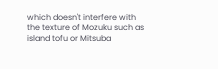which doesn't interfere with the texture of Mozuku such as island tofu or Mitsuba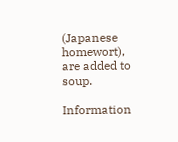(Japanese homewort), are added to soup.

Information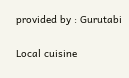provided by : Gurutabi

Local cuisine